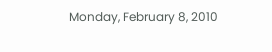Monday, February 8, 2010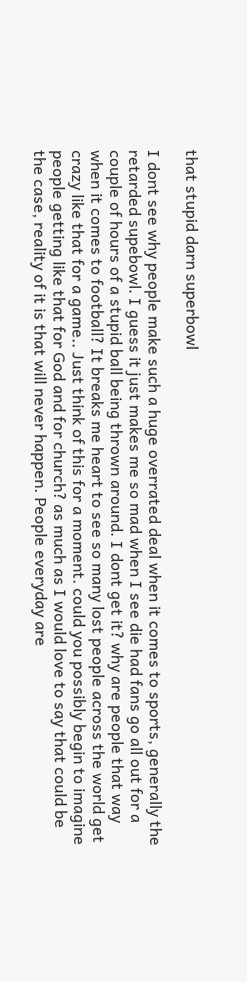that stupid darn superbowl

I dont see why people make such a huge overrated deal when it comes to sports, generally the retarded supebowl. I guess it just makes me so mad when I see die had fans go all out for a couple of hours of a stupid ball being thrown around. I dont get it? why are people that way when it comes to football? It breaks me heart to see so many lost people across the world get crazy like that for a game.. Just think of this for a moment. could you possibly begin to imagine people getting like that for God and for church? as much as I would love to say that could be the case, reality of it is that will never happen. People everyday are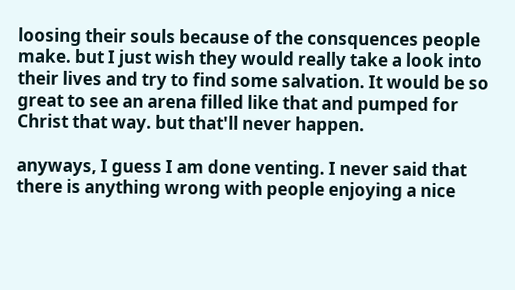loosing their souls because of the consquences people make. but I just wish they would really take a look into their lives and try to find some salvation. It would be so great to see an arena filled like that and pumped for Christ that way. but that'll never happen.

anyways, I guess I am done venting. I never said that there is anything wrong with people enjoying a nice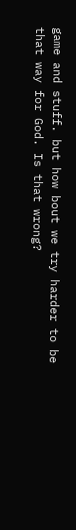game and stuff. but how bout we try harder to be that way for God. Is that wrong?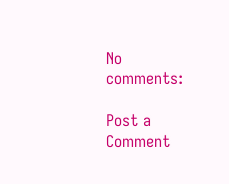No comments:

Post a Comment